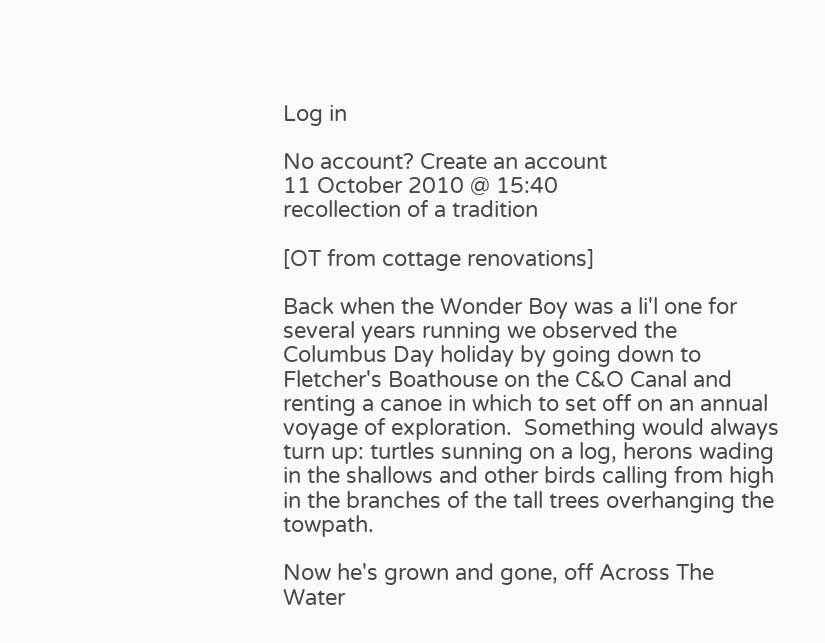Log in

No account? Create an account
11 October 2010 @ 15:40
recollection of a tradition

[OT from cottage renovations]

Back when the Wonder Boy was a li'l one for several years running we observed the Columbus Day holiday by going down to Fletcher's Boathouse on the C&O Canal and renting a canoe in which to set off on an annual voyage of exploration.  Something would always turn up: turtles sunning on a log, herons wading in the shallows and other birds calling from high in the branches of the tall trees overhanging the towpath.

Now he's grown and gone, off Across The Water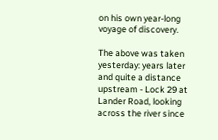on his own year-long voyage of discovery.

The above was taken yesterday: years later and quite a distance upstream - Lock 29 at Lander Road, looking across the river since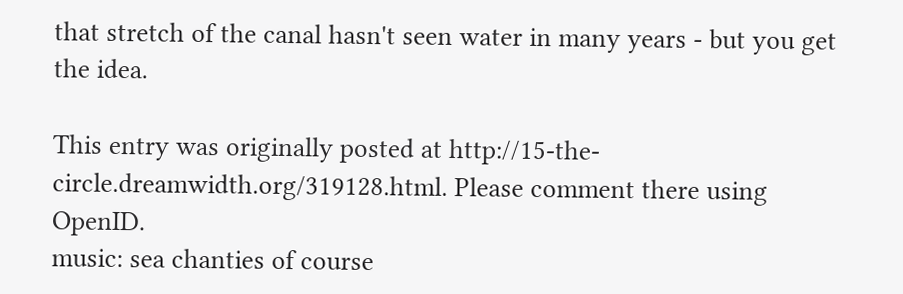that stretch of the canal hasn't seen water in many years - but you get the idea.

This entry was originally posted at http://15-the-circle.dreamwidth.org/319128.html. Please comment there using OpenID.
music: sea chanties of course